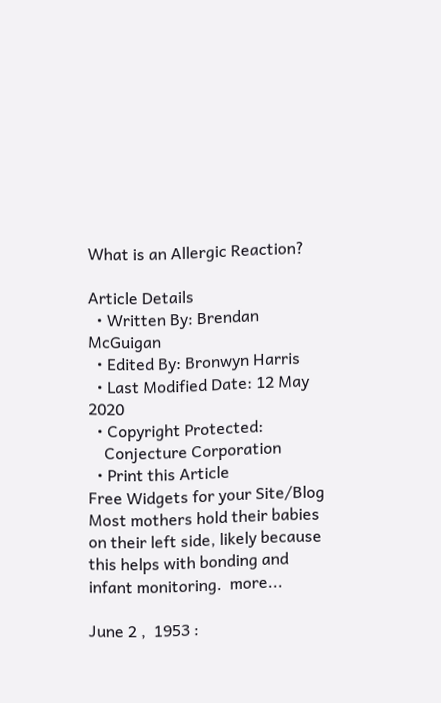What is an Allergic Reaction?

Article Details
  • Written By: Brendan McGuigan
  • Edited By: Bronwyn Harris
  • Last Modified Date: 12 May 2020
  • Copyright Protected:
    Conjecture Corporation
  • Print this Article
Free Widgets for your Site/Blog
Most mothers hold their babies on their left side, likely because this helps with bonding and infant monitoring.  more...

June 2 ,  1953 :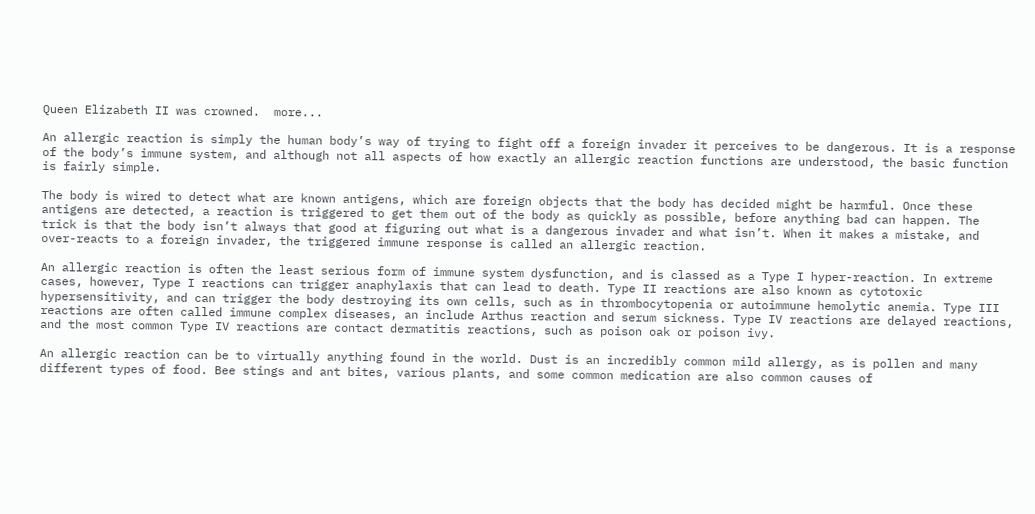Queen Elizabeth II was crowned.  more...

An allergic reaction is simply the human body’s way of trying to fight off a foreign invader it perceives to be dangerous. It is a response of the body’s immune system, and although not all aspects of how exactly an allergic reaction functions are understood, the basic function is fairly simple.

The body is wired to detect what are known antigens, which are foreign objects that the body has decided might be harmful. Once these antigens are detected, a reaction is triggered to get them out of the body as quickly as possible, before anything bad can happen. The trick is that the body isn’t always that good at figuring out what is a dangerous invader and what isn’t. When it makes a mistake, and over-reacts to a foreign invader, the triggered immune response is called an allergic reaction.

An allergic reaction is often the least serious form of immune system dysfunction, and is classed as a Type I hyper-reaction. In extreme cases, however, Type I reactions can trigger anaphylaxis that can lead to death. Type II reactions are also known as cytotoxic hypersensitivity, and can trigger the body destroying its own cells, such as in thrombocytopenia or autoimmune hemolytic anemia. Type III reactions are often called immune complex diseases, an include Arthus reaction and serum sickness. Type IV reactions are delayed reactions, and the most common Type IV reactions are contact dermatitis reactions, such as poison oak or poison ivy.

An allergic reaction can be to virtually anything found in the world. Dust is an incredibly common mild allergy, as is pollen and many different types of food. Bee stings and ant bites, various plants, and some common medication are also common causes of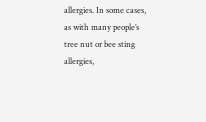allergies. In some cases, as with many people’s tree nut or bee sting allergies,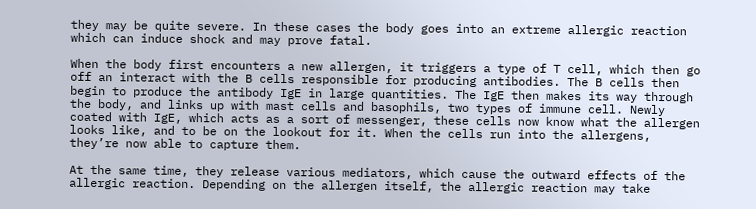they may be quite severe. In these cases the body goes into an extreme allergic reaction which can induce shock and may prove fatal.

When the body first encounters a new allergen, it triggers a type of T cell, which then go off an interact with the B cells responsible for producing antibodies. The B cells then begin to produce the antibody IgE in large quantities. The IgE then makes its way through the body, and links up with mast cells and basophils, two types of immune cell. Newly coated with IgE, which acts as a sort of messenger, these cells now know what the allergen looks like, and to be on the lookout for it. When the cells run into the allergens, they’re now able to capture them.

At the same time, they release various mediators, which cause the outward effects of the allergic reaction. Depending on the allergen itself, the allergic reaction may take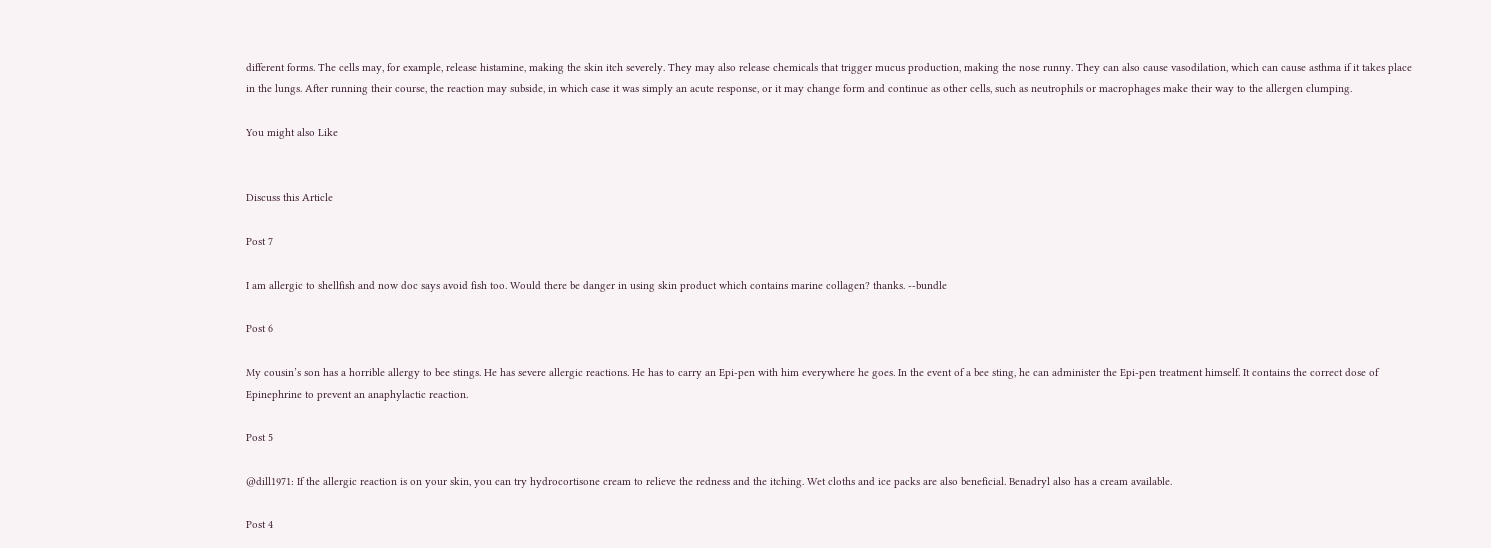different forms. The cells may, for example, release histamine, making the skin itch severely. They may also release chemicals that trigger mucus production, making the nose runny. They can also cause vasodilation, which can cause asthma if it takes place in the lungs. After running their course, the reaction may subside, in which case it was simply an acute response, or it may change form and continue as other cells, such as neutrophils or macrophages make their way to the allergen clumping.

You might also Like


Discuss this Article

Post 7

I am allergic to shellfish and now doc says avoid fish too. Would there be danger in using skin product which contains marine collagen? thanks. --bundle

Post 6

My cousin’s son has a horrible allergy to bee stings. He has severe allergic reactions. He has to carry an Epi-pen with him everywhere he goes. In the event of a bee sting, he can administer the Epi-pen treatment himself. It contains the correct dose of Epinephrine to prevent an anaphylactic reaction.

Post 5

@dill1971: If the allergic reaction is on your skin, you can try hydrocortisone cream to relieve the redness and the itching. Wet cloths and ice packs are also beneficial. Benadryl also has a cream available.

Post 4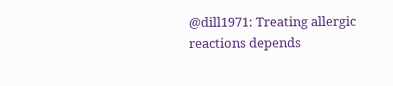@dill1971: Treating allergic reactions depends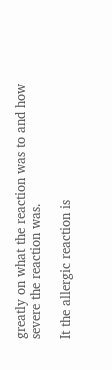greatly on what the reaction was to and how severe the reaction was.

It the allergic reaction is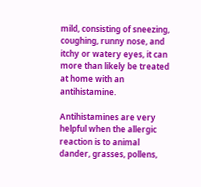mild, consisting of sneezing, coughing, runny nose, and itchy or watery eyes, it can more than likely be treated at home with an antihistamine.

Antihistamines are very helpful when the allergic reaction is to animal dander, grasses, pollens,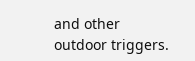and other outdoor triggers.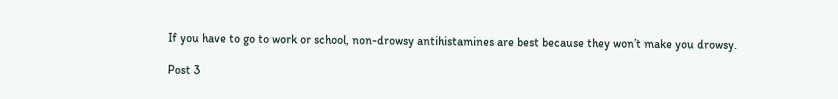If you have to go to work or school, non-drowsy antihistamines are best because they won’t make you drowsy.

Post 3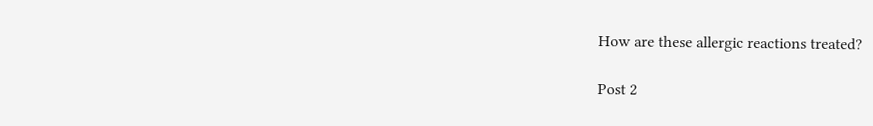How are these allergic reactions treated?

Post 2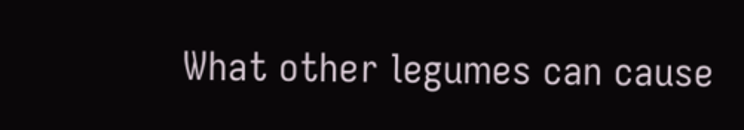What other legumes can cause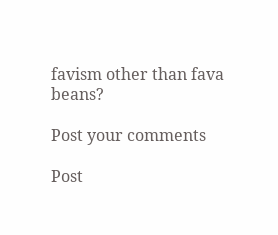favism other than fava beans?

Post your comments

Post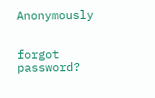Anonymously


forgot password?